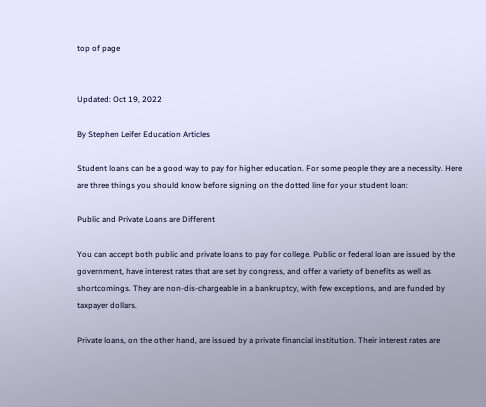top of page


Updated: Oct 19, 2022

By Stephen Leifer Education Articles

Student loans can be a good way to pay for higher education. For some people they are a necessity. Here are three things you should know before signing on the dotted line for your student loan:

Public and Private Loans are Different

You can accept both public and private loans to pay for college. Public or federal loan are issued by the government, have interest rates that are set by congress, and offer a variety of benefits as well as shortcomings. They are non-dis-chargeable in a bankruptcy, with few exceptions, and are funded by taxpayer dollars.

Private loans, on the other hand, are issued by a private financial institution. Their interest rates are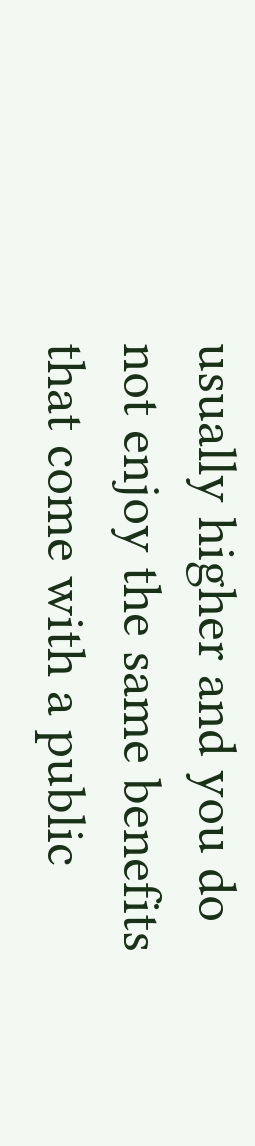usually higher and you do not enjoy the same benefits that come with a public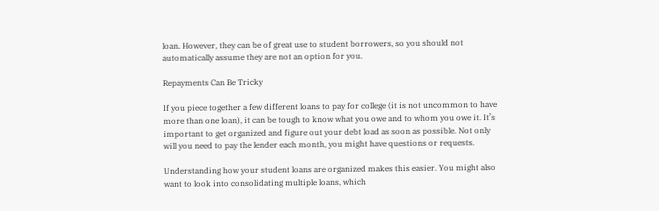loan. However, they can be of great use to student borrowers, so you should not automatically assume they are not an option for you.

Repayments Can Be Tricky

If you piece together a few different loans to pay for college (it is not uncommon to have more than one loan), it can be tough to know what you owe and to whom you owe it. It’s important to get organized and figure out your debt load as soon as possible. Not only will you need to pay the lender each month, you might have questions or requests.

Understanding how your student loans are organized makes this easier. You might also want to look into consolidating multiple loans, which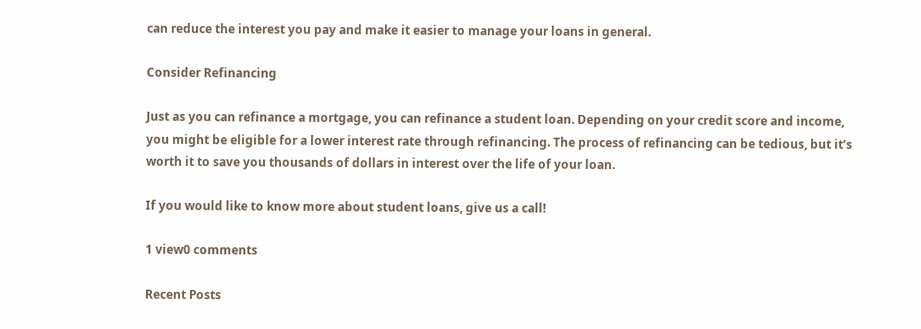can reduce the interest you pay and make it easier to manage your loans in general.

Consider Refinancing

Just as you can refinance a mortgage, you can refinance a student loan. Depending on your credit score and income, you might be eligible for a lower interest rate through refinancing. The process of refinancing can be tedious, but it’s worth it to save you thousands of dollars in interest over the life of your loan.

If you would like to know more about student loans, give us a call!

1 view0 comments

Recent Posts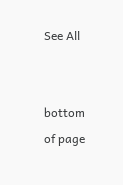See All


bottom of page